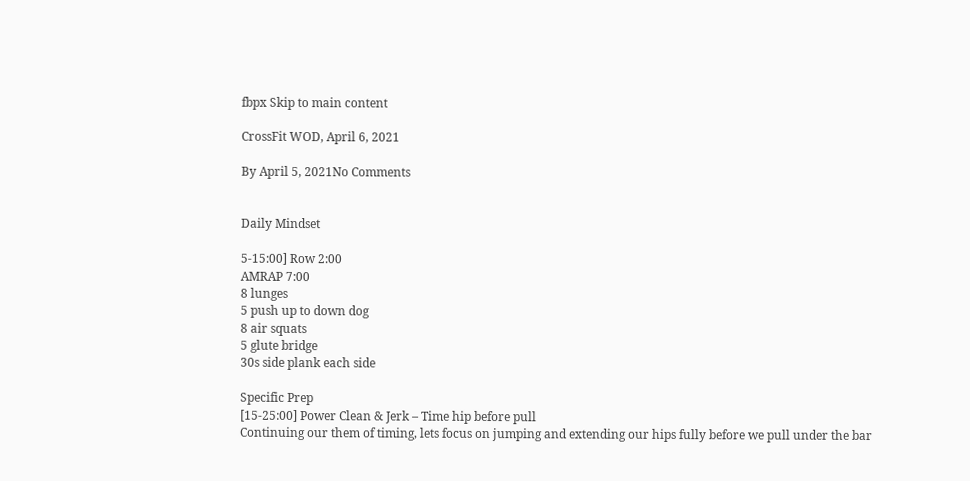fbpx Skip to main content

CrossFit WOD, April 6, 2021

By April 5, 2021No Comments


Daily Mindset

5-15:00] Row 2:00
AMRAP 7:00
8 lunges
5 push up to down dog
8 air squats
5 glute bridge
30s side plank each side

Specific Prep
[15-25:00] Power Clean & Jerk – Time hip before pull
Continuing our them of timing, lets focus on jumping and extending our hips fully before we pull under the bar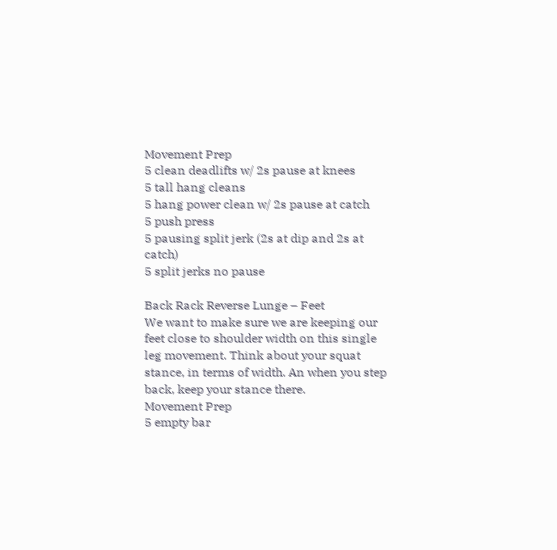Movement Prep
5 clean deadlifts w/ 2s pause at knees
5 tall hang cleans
5 hang power clean w/ 2s pause at catch
5 push press
5 pausing split jerk (2s at dip and 2s at catch)
5 split jerks no pause

Back Rack Reverse Lunge – Feet
We want to make sure we are keeping our feet close to shoulder width on this single leg movement. Think about your squat stance, in terms of width. An when you step back, keep your stance there.
Movement Prep
5 empty bar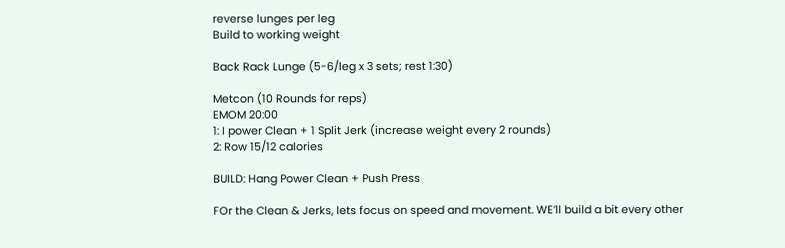reverse lunges per leg
Build to working weight

Back Rack Lunge (5-6/leg x 3 sets; rest 1:30)

Metcon (10 Rounds for reps)
EMOM 20:00
1: I power Clean + 1 Split Jerk (increase weight every 2 rounds)
2: Row 15/12 calories

BUILD: Hang Power Clean + Push Press

FOr the Clean & Jerks, lets focus on speed and movement. WE’ll build a bit every other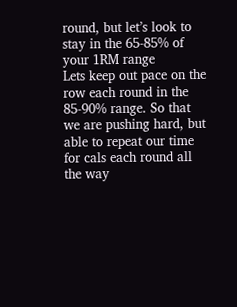round, but let’s look to stay in the 65-85% of your 1RM range
Lets keep out pace on the row each round in the 85-90% range. So that we are pushing hard, but able to repeat our time for cals each round all the way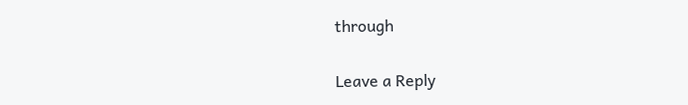through

Leave a Reply